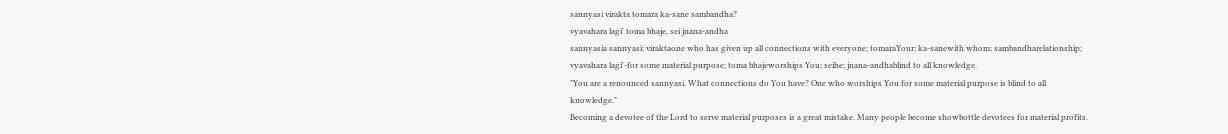sannyasi virakta tomara ka-sane sambandha?
vyavahara lagi' toma bhaje, sei jnana-andha
sannyasia sannyasi; viraktaone who has given up all connections with everyone; tomaraYour; ka-sanewith whom; sambandharelationship; vyavahara lagi'-for some material purpose; toma bhajeworships You; seihe; jnana-andhablind to all knowledge.
"You are a renounced sannyasi. What connections do You have? One who worships You for some material purpose is blind to all knowledge."
Becoming a devotee of the Lord to serve material purposes is a great mistake. Many people become showbottle devotees for material profits.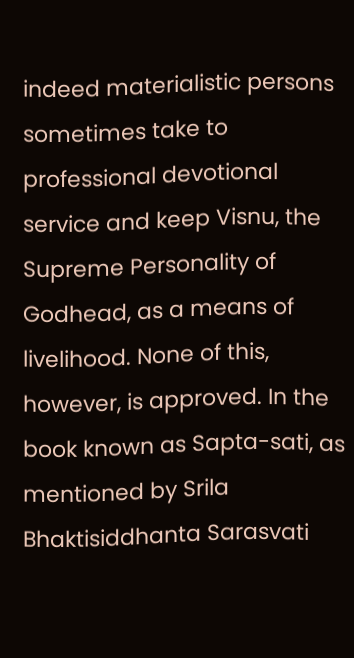indeed materialistic persons sometimes take to professional devotional service and keep Visnu, the Supreme Personality of Godhead, as a means of livelihood. None of this, however, is approved. In the book known as Sapta-sati, as mentioned by Srila Bhaktisiddhanta Sarasvati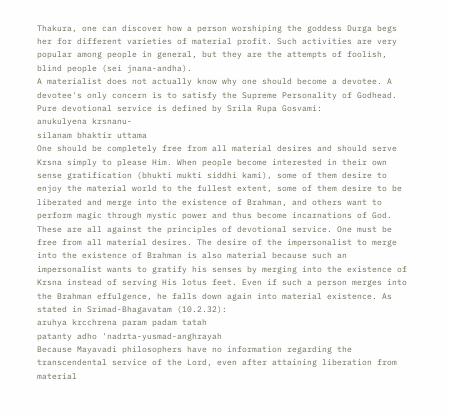Thakura, one can discover how a person worshiping the goddess Durga begs her for different varieties of material profit. Such activities are very popular among people in general, but they are the attempts of foolish, blind people (sei jnana-andha).
A materialist does not actually know why one should become a devotee. A devotee's only concern is to satisfy the Supreme Personality of Godhead. Pure devotional service is defined by Srila Rupa Gosvami:
anukulyena krsnanu-
silanam bhaktir uttama
One should be completely free from all material desires and should serve Krsna simply to please Him. When people become interested in their own sense gratification (bhukti mukti siddhi kami), some of them desire to enjoy the material world to the fullest extent, some of them desire to be liberated and merge into the existence of Brahman, and others want to perform magic through mystic power and thus become incarnations of God. These are all against the principles of devotional service. One must be free from all material desires. The desire of the impersonalist to merge into the existence of Brahman is also material because such an impersonalist wants to gratify his senses by merging into the existence of Krsna instead of serving His lotus feet. Even if such a person merges into the Brahman effulgence, he falls down again into material existence. As stated in Srimad-Bhagavatam (10.2.32):
aruhya krcchrena param padam tatah
patanty adho 'nadrta-yusmad-anghrayah
Because Mayavadi philosophers have no information regarding the transcendental service of the Lord, even after attaining liberation from material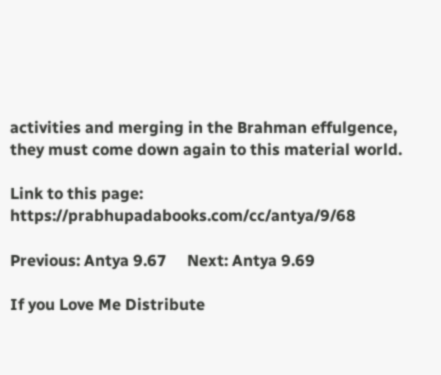activities and merging in the Brahman effulgence, they must come down again to this material world.

Link to this page: https://prabhupadabooks.com/cc/antya/9/68

Previous: Antya 9.67     Next: Antya 9.69

If you Love Me Distribute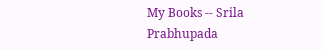My Books -- Srila Prabhupada